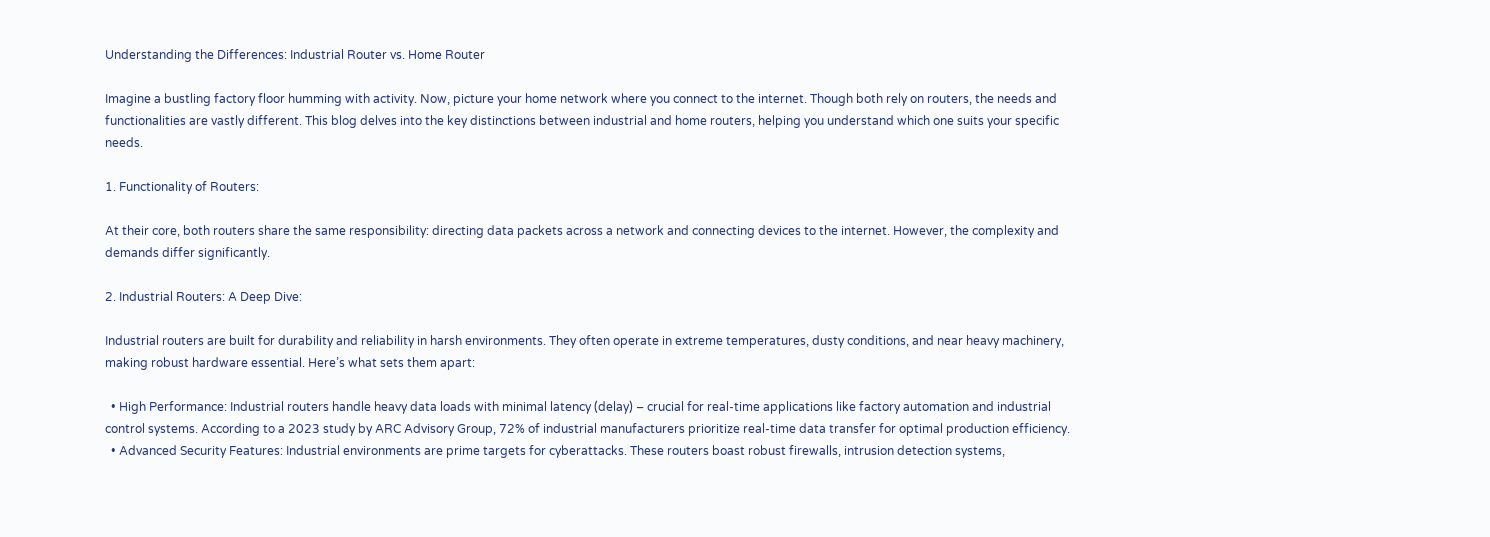Understanding the Differences: Industrial Router vs. Home Router

Imagine a bustling factory floor humming with activity. Now, picture your home network where you connect to the internet. Though both rely on routers, the needs and functionalities are vastly different. This blog delves into the key distinctions between industrial and home routers, helping you understand which one suits your specific needs.

1. Functionality of Routers:

At their core, both routers share the same responsibility: directing data packets across a network and connecting devices to the internet. However, the complexity and demands differ significantly.

2. Industrial Routers: A Deep Dive:

Industrial routers are built for durability and reliability in harsh environments. They often operate in extreme temperatures, dusty conditions, and near heavy machinery, making robust hardware essential. Here’s what sets them apart:

  • High Performance: Industrial routers handle heavy data loads with minimal latency (delay) – crucial for real-time applications like factory automation and industrial control systems. According to a 2023 study by ARC Advisory Group, 72% of industrial manufacturers prioritize real-time data transfer for optimal production efficiency.
  • Advanced Security Features: Industrial environments are prime targets for cyberattacks. These routers boast robust firewalls, intrusion detection systems,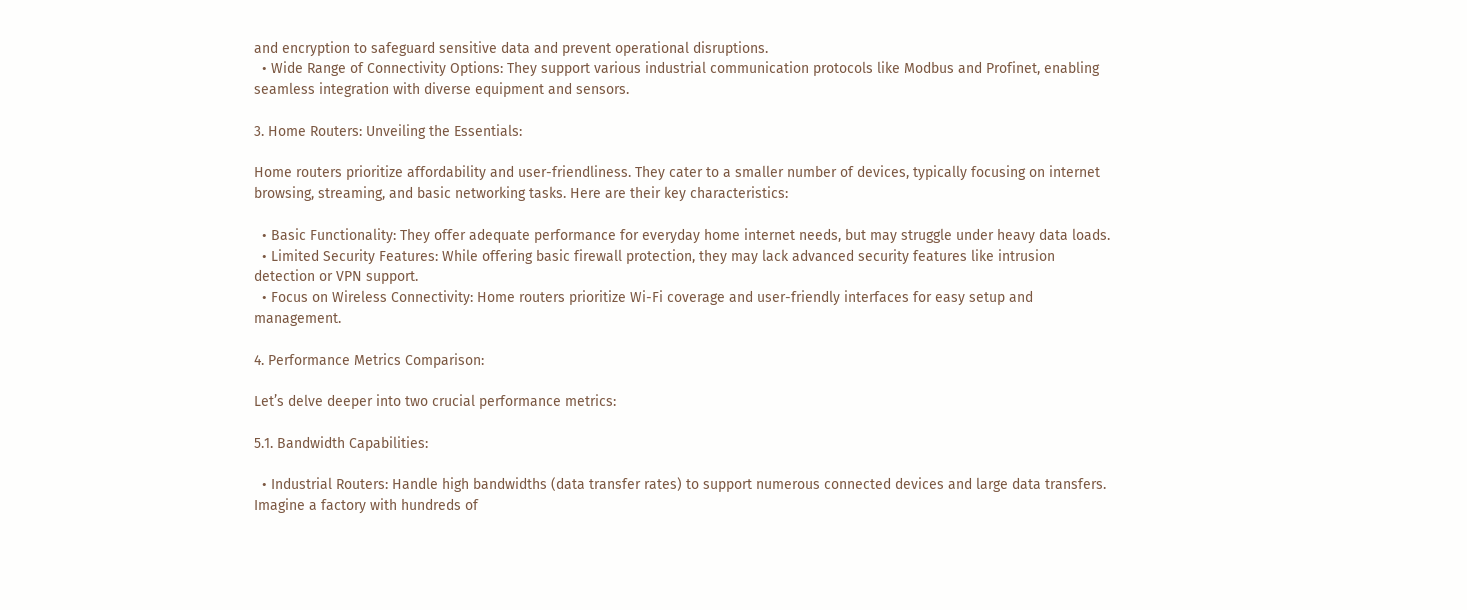and encryption to safeguard sensitive data and prevent operational disruptions.
  • Wide Range of Connectivity Options: They support various industrial communication protocols like Modbus and Profinet, enabling seamless integration with diverse equipment and sensors.

3. Home Routers: Unveiling the Essentials:

Home routers prioritize affordability and user-friendliness. They cater to a smaller number of devices, typically focusing on internet browsing, streaming, and basic networking tasks. Here are their key characteristics:

  • Basic Functionality: They offer adequate performance for everyday home internet needs, but may struggle under heavy data loads.
  • Limited Security Features: While offering basic firewall protection, they may lack advanced security features like intrusion detection or VPN support.
  • Focus on Wireless Connectivity: Home routers prioritize Wi-Fi coverage and user-friendly interfaces for easy setup and management.

4. Performance Metrics Comparison:

Let’s delve deeper into two crucial performance metrics:

5.1. Bandwidth Capabilities:

  • Industrial Routers: Handle high bandwidths (data transfer rates) to support numerous connected devices and large data transfers. Imagine a factory with hundreds of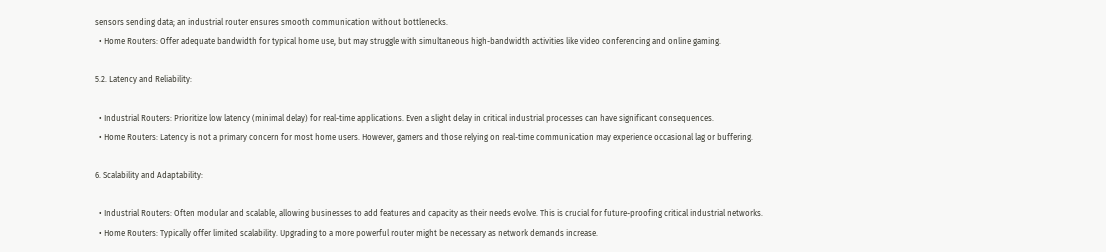sensors sending data; an industrial router ensures smooth communication without bottlenecks.
  • Home Routers: Offer adequate bandwidth for typical home use, but may struggle with simultaneous high-bandwidth activities like video conferencing and online gaming.

5.2. Latency and Reliability:

  • Industrial Routers: Prioritize low latency (minimal delay) for real-time applications. Even a slight delay in critical industrial processes can have significant consequences.
  • Home Routers: Latency is not a primary concern for most home users. However, gamers and those relying on real-time communication may experience occasional lag or buffering.

6. Scalability and Adaptability:

  • Industrial Routers: Often modular and scalable, allowing businesses to add features and capacity as their needs evolve. This is crucial for future-proofing critical industrial networks.
  • Home Routers: Typically offer limited scalability. Upgrading to a more powerful router might be necessary as network demands increase.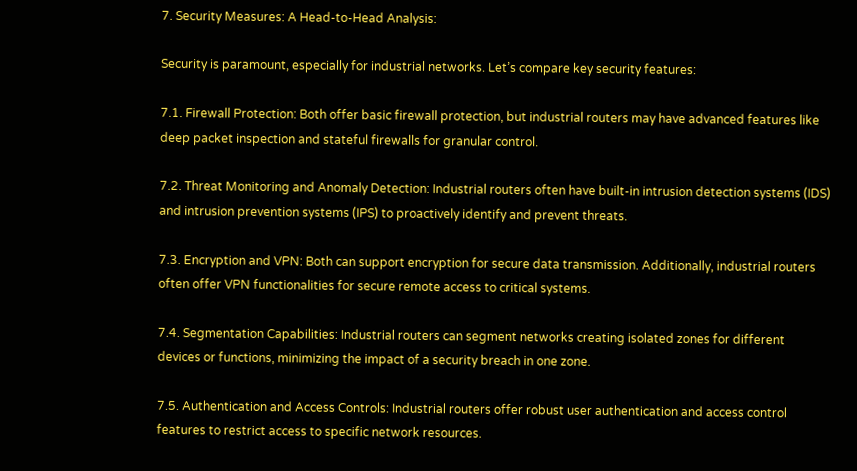7. Security Measures: A Head-to-Head Analysis:

Security is paramount, especially for industrial networks. Let’s compare key security features:

7.1. Firewall Protection: Both offer basic firewall protection, but industrial routers may have advanced features like deep packet inspection and stateful firewalls for granular control.

7.2. Threat Monitoring and Anomaly Detection: Industrial routers often have built-in intrusion detection systems (IDS) and intrusion prevention systems (IPS) to proactively identify and prevent threats.

7.3. Encryption and VPN: Both can support encryption for secure data transmission. Additionally, industrial routers often offer VPN functionalities for secure remote access to critical systems.

7.4. Segmentation Capabilities: Industrial routers can segment networks creating isolated zones for different devices or functions, minimizing the impact of a security breach in one zone.

7.5. Authentication and Access Controls: Industrial routers offer robust user authentication and access control features to restrict access to specific network resources.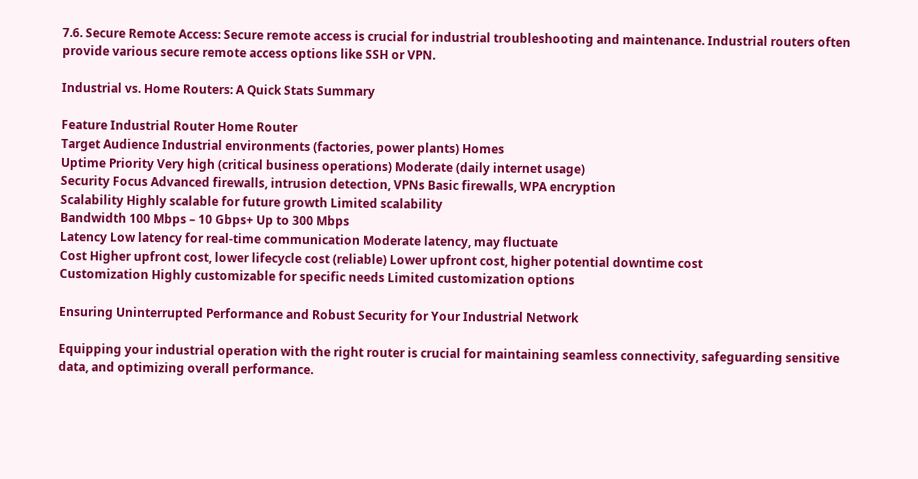7.6. Secure Remote Access: Secure remote access is crucial for industrial troubleshooting and maintenance. Industrial routers often provide various secure remote access options like SSH or VPN.

Industrial vs. Home Routers: A Quick Stats Summary

Feature Industrial Router Home Router
Target Audience Industrial environments (factories, power plants) Homes
Uptime Priority Very high (critical business operations) Moderate (daily internet usage)
Security Focus Advanced firewalls, intrusion detection, VPNs Basic firewalls, WPA encryption
Scalability Highly scalable for future growth Limited scalability
Bandwidth 100 Mbps – 10 Gbps+ Up to 300 Mbps
Latency Low latency for real-time communication Moderate latency, may fluctuate
Cost Higher upfront cost, lower lifecycle cost (reliable) Lower upfront cost, higher potential downtime cost
Customization Highly customizable for specific needs Limited customization options

Ensuring Uninterrupted Performance and Robust Security for Your Industrial Network

Equipping your industrial operation with the right router is crucial for maintaining seamless connectivity, safeguarding sensitive data, and optimizing overall performance.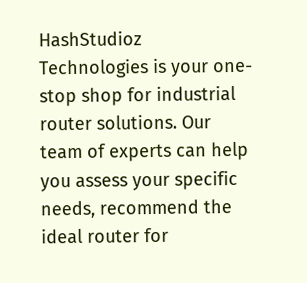HashStudioz Technologies is your one-stop shop for industrial router solutions. Our team of experts can help you assess your specific needs, recommend the ideal router for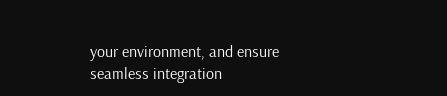your environment, and ensure seamless integration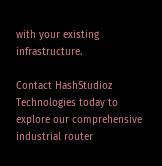with your existing infrastructure.

Contact HashStudioz Technologies today to explore our comprehensive industrial router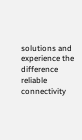solutions and experience the difference reliable connectivity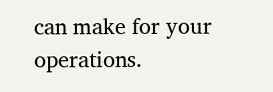can make for your operations.